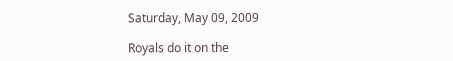Saturday, May 09, 2009

Royals do it on the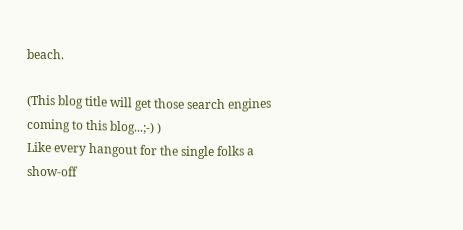beach.

(This blog title will get those search engines coming to this blog...;-) )
Like every hangout for the single folks a show-off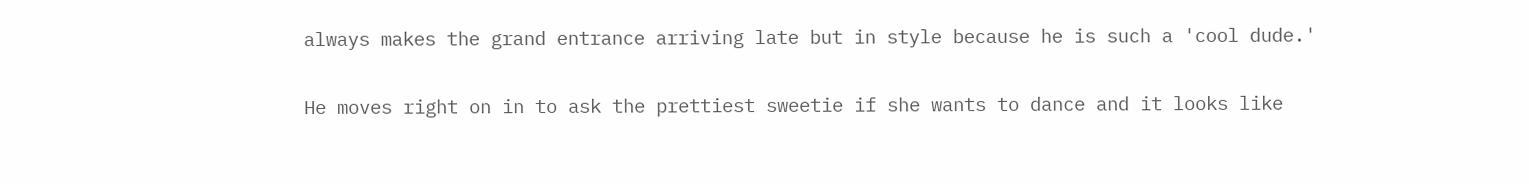always makes the grand entrance arriving late but in style because he is such a 'cool dude.'

He moves right on in to ask the prettiest sweetie if she wants to dance and it looks like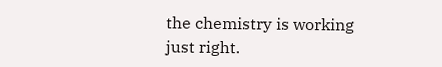the chemistry is working just right.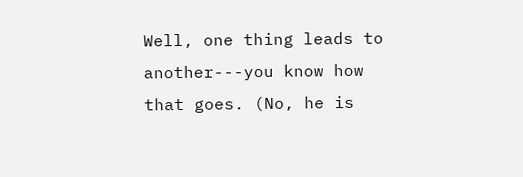Well, one thing leads to another---you know how that goes. (No, he is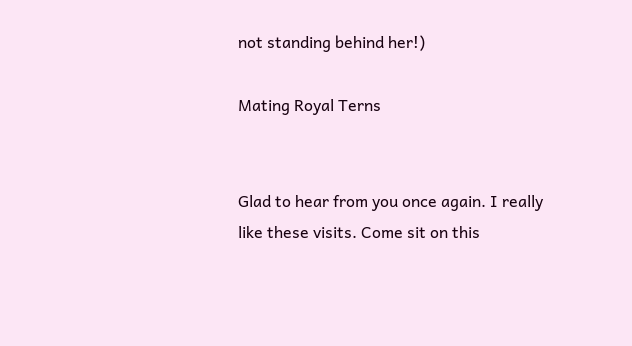not standing behind her!)

Mating Royal Terns


Glad to hear from you once again. I really like these visits. Come sit on this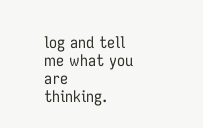log and tell me what you are thinking.